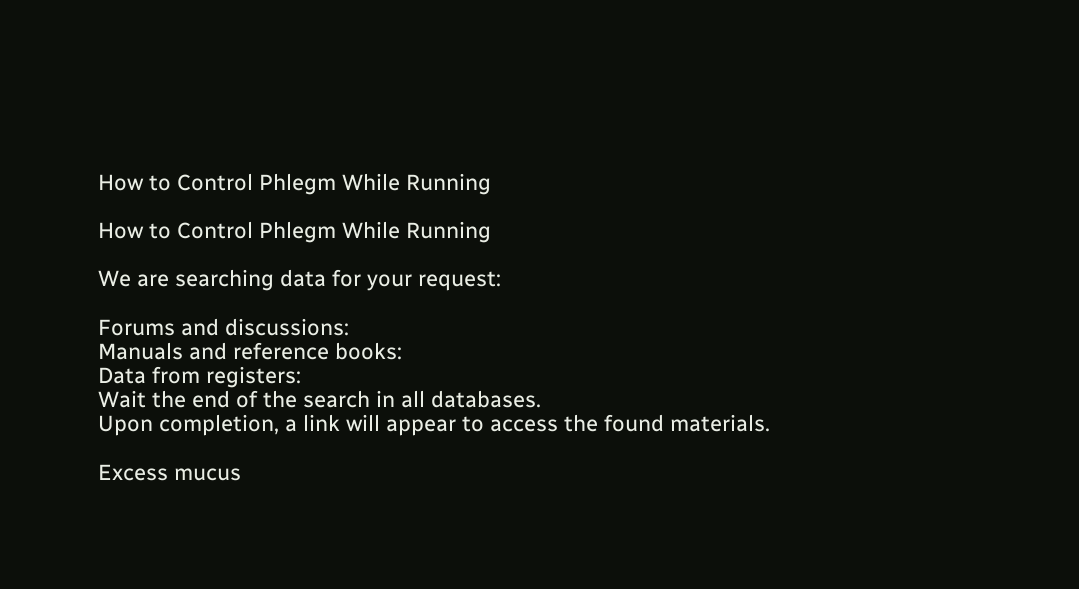How to Control Phlegm While Running

How to Control Phlegm While Running

We are searching data for your request:

Forums and discussions:
Manuals and reference books:
Data from registers:
Wait the end of the search in all databases.
Upon completion, a link will appear to access the found materials.

Excess mucus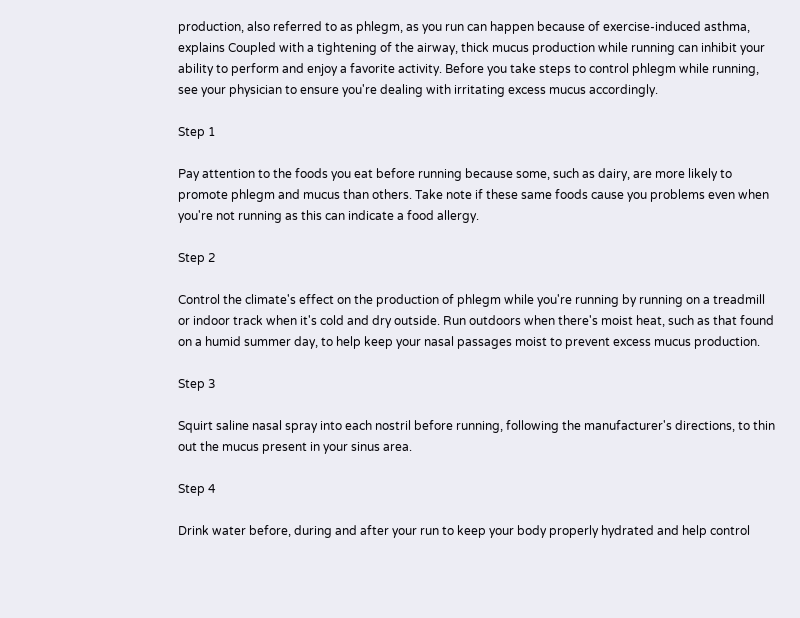production, also referred to as phlegm, as you run can happen because of exercise-induced asthma, explains Coupled with a tightening of the airway, thick mucus production while running can inhibit your ability to perform and enjoy a favorite activity. Before you take steps to control phlegm while running, see your physician to ensure you're dealing with irritating excess mucus accordingly.

Step 1

Pay attention to the foods you eat before running because some, such as dairy, are more likely to promote phlegm and mucus than others. Take note if these same foods cause you problems even when you're not running as this can indicate a food allergy.

Step 2

Control the climate's effect on the production of phlegm while you're running by running on a treadmill or indoor track when it's cold and dry outside. Run outdoors when there's moist heat, such as that found on a humid summer day, to help keep your nasal passages moist to prevent excess mucus production.

Step 3

Squirt saline nasal spray into each nostril before running, following the manufacturer's directions, to thin out the mucus present in your sinus area.

Step 4

Drink water before, during and after your run to keep your body properly hydrated and help control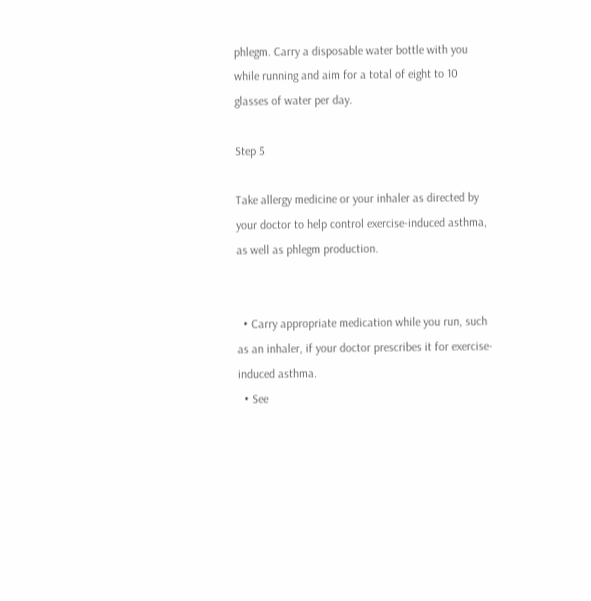phlegm. Carry a disposable water bottle with you while running and aim for a total of eight to 10 glasses of water per day.

Step 5

Take allergy medicine or your inhaler as directed by your doctor to help control exercise-induced asthma, as well as phlegm production.


  • Carry appropriate medication while you run, such as an inhaler, if your doctor prescribes it for exercise-induced asthma.
  • See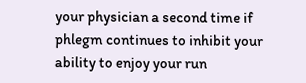your physician a second time if phlegm continues to inhibit your ability to enjoy your run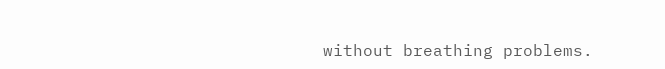without breathing problems.